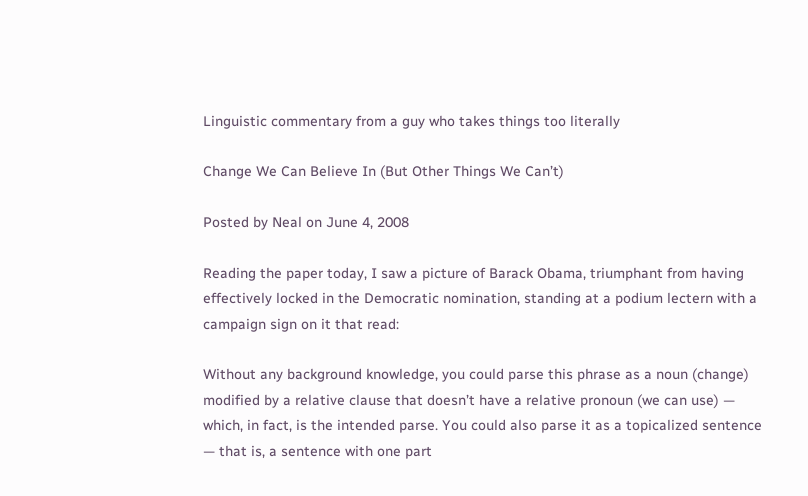Linguistic commentary from a guy who takes things too literally

Change We Can Believe In (But Other Things We Can’t)

Posted by Neal on June 4, 2008

Reading the paper today, I saw a picture of Barack Obama, triumphant from having effectively locked in the Democratic nomination, standing at a podium lectern with a campaign sign on it that read:

Without any background knowledge, you could parse this phrase as a noun (change) modified by a relative clause that doesn’t have a relative pronoun (we can use) — which, in fact, is the intended parse. You could also parse it as a topicalized sentence — that is, a sentence with one part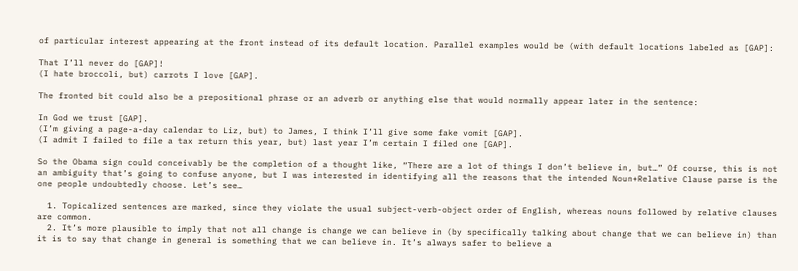of particular interest appearing at the front instead of its default location. Parallel examples would be (with default locations labeled as [GAP]:

That I’ll never do [GAP]!
(I hate broccoli, but) carrots I love [GAP].

The fronted bit could also be a prepositional phrase or an adverb or anything else that would normally appear later in the sentence:

In God we trust [GAP].
(I’m giving a page-a-day calendar to Liz, but) to James, I think I’ll give some fake vomit [GAP].
(I admit I failed to file a tax return this year, but) last year I’m certain I filed one [GAP].

So the Obama sign could conceivably be the completion of a thought like, “There are a lot of things I don’t believe in, but…” Of course, this is not an ambiguity that’s going to confuse anyone, but I was interested in identifying all the reasons that the intended Noun+Relative Clause parse is the one people undoubtedly choose. Let’s see…

  1. Topicalized sentences are marked, since they violate the usual subject-verb-object order of English, whereas nouns followed by relative clauses are common.
  2. It’s more plausible to imply that not all change is change we can believe in (by specifically talking about change that we can believe in) than it is to say that change in general is something that we can believe in. It’s always safer to believe a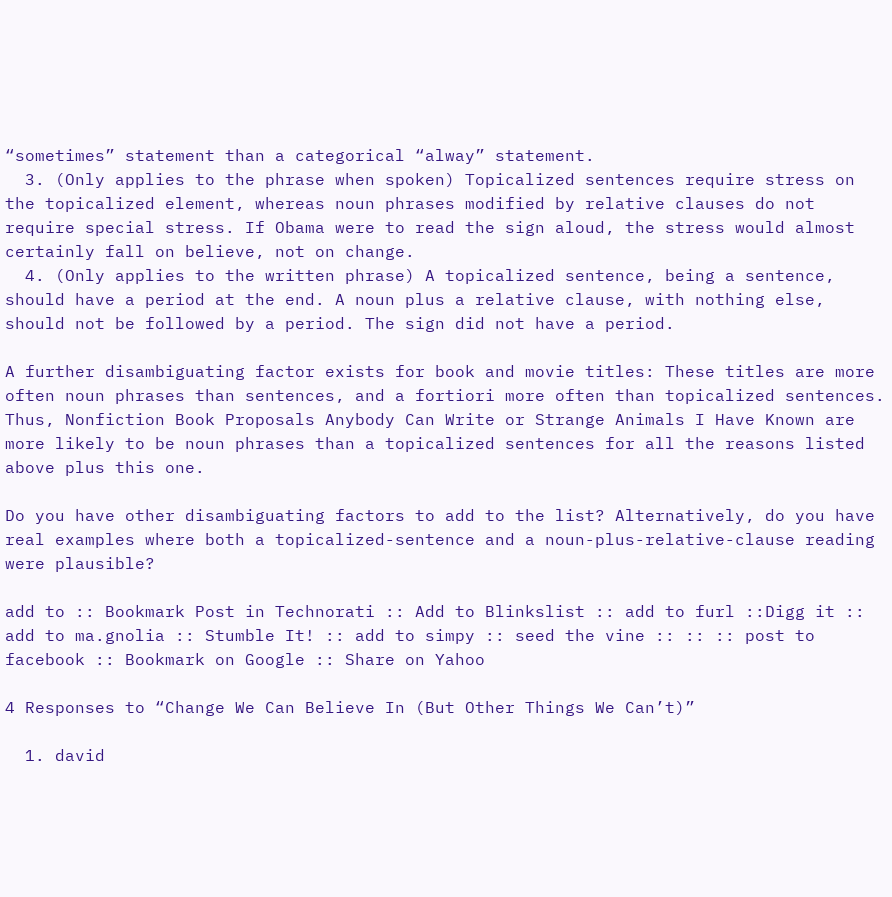“sometimes” statement than a categorical “alway” statement.
  3. (Only applies to the phrase when spoken) Topicalized sentences require stress on the topicalized element, whereas noun phrases modified by relative clauses do not require special stress. If Obama were to read the sign aloud, the stress would almost certainly fall on believe, not on change.
  4. (Only applies to the written phrase) A topicalized sentence, being a sentence, should have a period at the end. A noun plus a relative clause, with nothing else, should not be followed by a period. The sign did not have a period.

A further disambiguating factor exists for book and movie titles: These titles are more often noun phrases than sentences, and a fortiori more often than topicalized sentences. Thus, Nonfiction Book Proposals Anybody Can Write or Strange Animals I Have Known are more likely to be noun phrases than a topicalized sentences for all the reasons listed above plus this one.

Do you have other disambiguating factors to add to the list? Alternatively, do you have real examples where both a topicalized-sentence and a noun-plus-relative-clause reading were plausible?

add to :: Bookmark Post in Technorati :: Add to Blinkslist :: add to furl ::Digg it :: add to ma.gnolia :: Stumble It! :: add to simpy :: seed the vine :: :: :: post to facebook :: Bookmark on Google :: Share on Yahoo

4 Responses to “Change We Can Believe In (But Other Things We Can’t)”

  1. david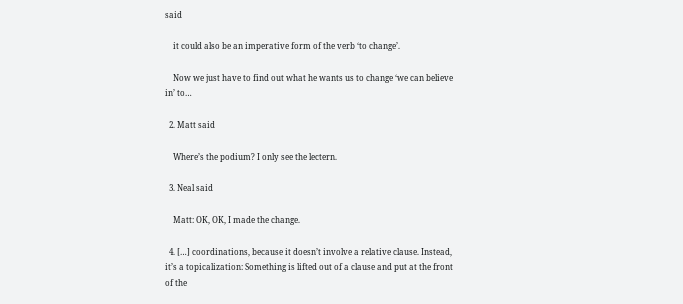said

    it could also be an imperative form of the verb ‘to change’.

    Now we just have to find out what he wants us to change ‘we can believe in’ to…

  2. Matt said

    Where’s the podium? I only see the lectern.

  3. Neal said

    Matt: OK, OK, I made the change.

  4. […] coordinations, because it doesn’t involve a relative clause. Instead, it’s a topicalization: Something is lifted out of a clause and put at the front of the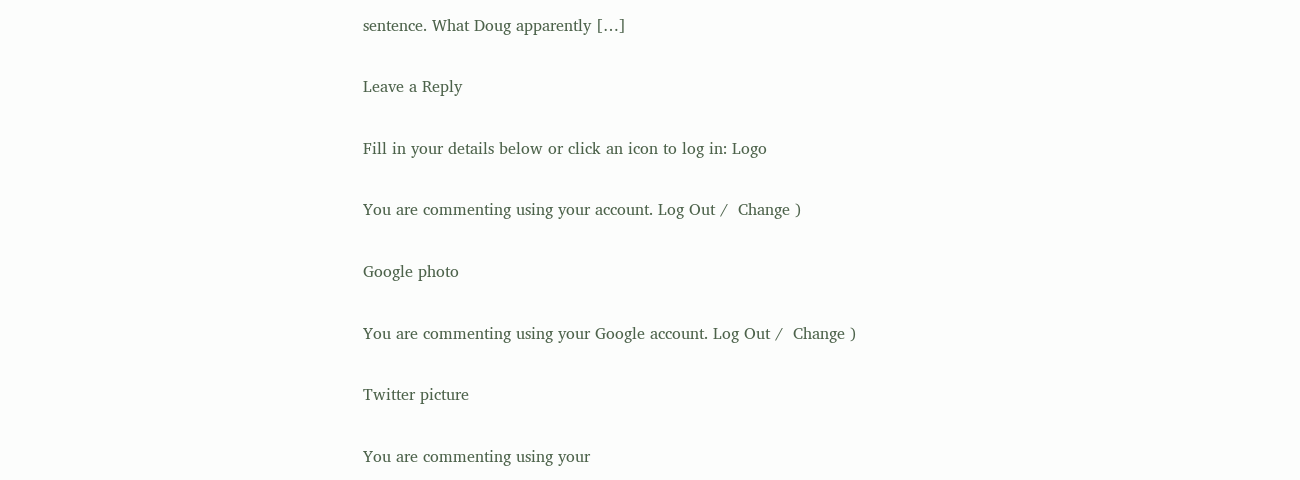sentence. What Doug apparently […]

Leave a Reply

Fill in your details below or click an icon to log in: Logo

You are commenting using your account. Log Out /  Change )

Google photo

You are commenting using your Google account. Log Out /  Change )

Twitter picture

You are commenting using your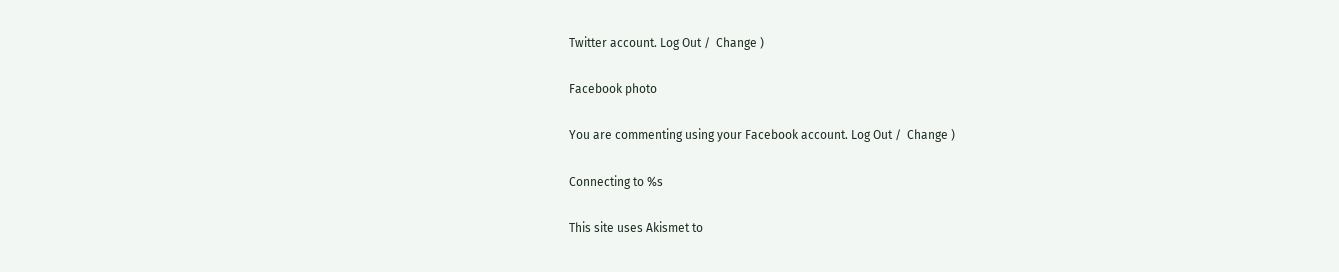Twitter account. Log Out /  Change )

Facebook photo

You are commenting using your Facebook account. Log Out /  Change )

Connecting to %s

This site uses Akismet to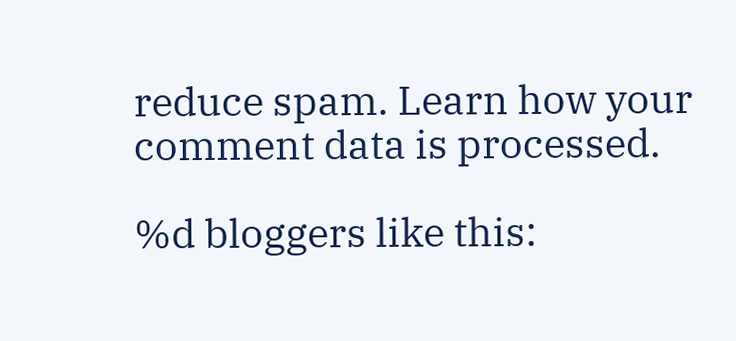reduce spam. Learn how your comment data is processed.

%d bloggers like this: